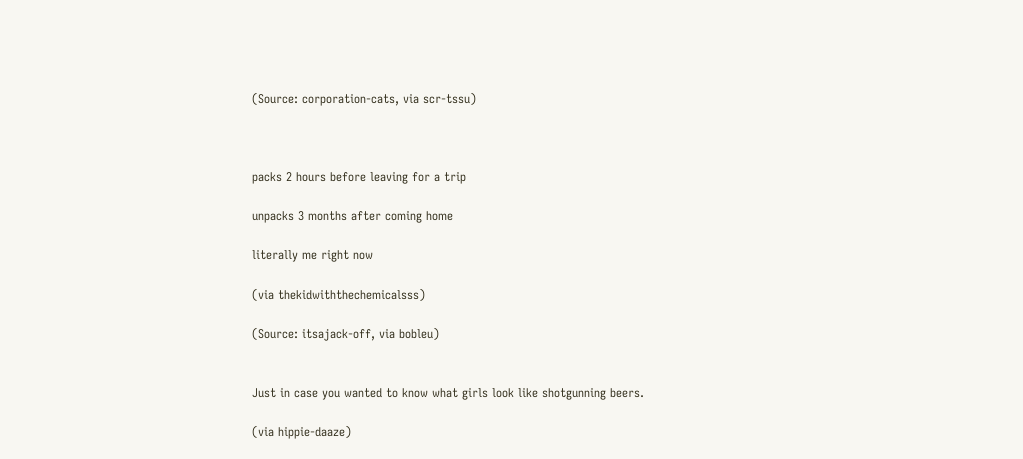(Source: corporation-cats, via scr-tssu)



packs 2 hours before leaving for a trip

unpacks 3 months after coming home

literally me right now

(via thekidwiththechemicalsss)

(Source: itsajack-off, via bobleu)


Just in case you wanted to know what girls look like shotgunning beers.

(via hippie-daaze)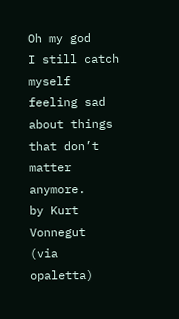Oh my god
I still catch myself feeling sad about things that don’t matter anymore.
by Kurt Vonnegut  (via opaletta)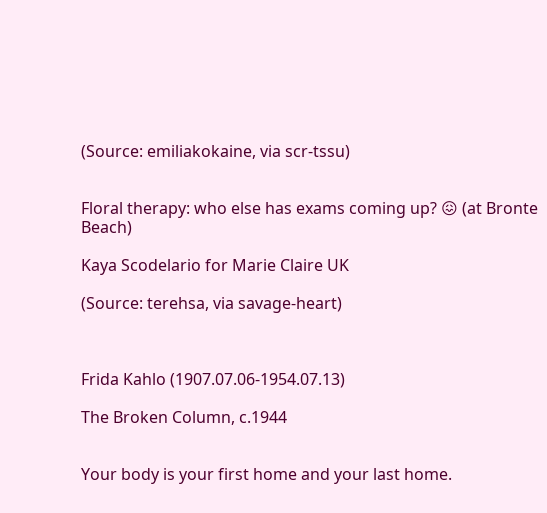(Source: emiliakokaine, via scr-tssu)


Floral therapy: who else has exams coming up? 😖 (at Bronte Beach)

Kaya Scodelario for Marie Claire UK

(Source: terehsa, via savage-heart)



Frida Kahlo (1907.07.06-1954.07.13)

The Broken Column, c.1944


Your body is your first home and your last home.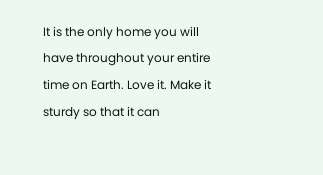It is the only home you will have throughout your entire time on Earth. Love it. Make it sturdy so that it can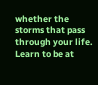whether the storms that pass through your life. Learn to be at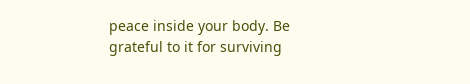peace inside your body. Be grateful to it for surviving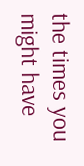the times you might have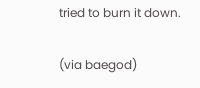tried to burn it down.

(via baegod)